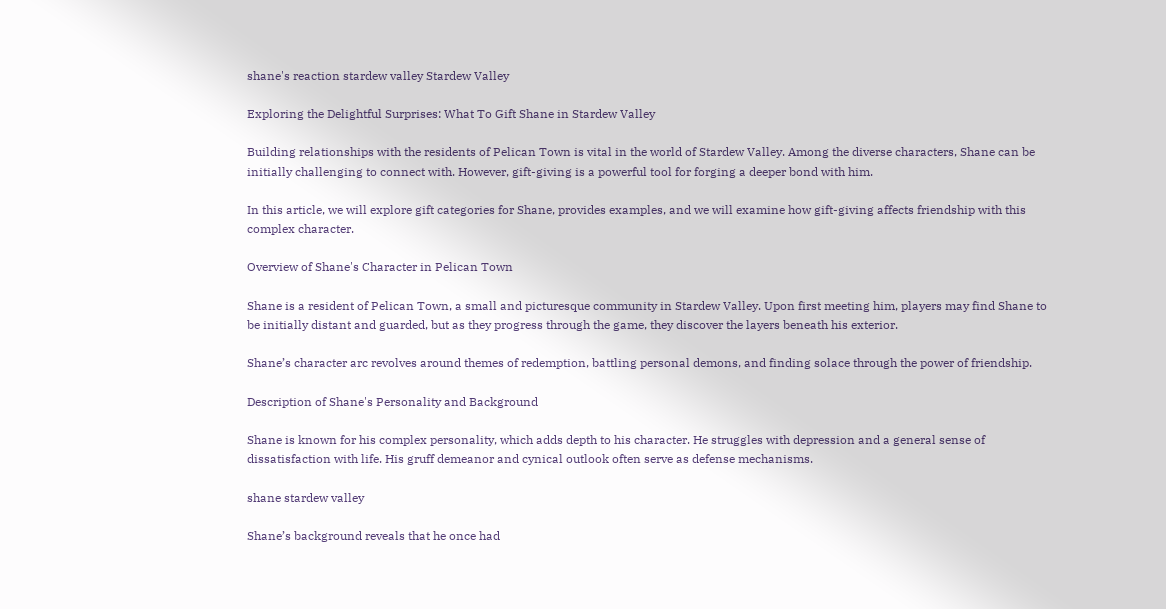shane's reaction stardew valley Stardew Valley

Exploring the Delightful Surprises: What To Gift Shane in Stardew Valley

Building relationships with the residents of Pelican Town is vital in the world of Stardew Valley. Among the diverse characters, Shane can be initially challenging to connect with. However, gift-giving is a powerful tool for forging a deeper bond with him.

In this article, we will explore gift categories for Shane, provides examples, and we will examine how gift-giving affects friendship with this complex character.

Overview of Shane's Character in Pelican Town

Shane is a resident of Pelican Town, a small and picturesque community in Stardew Valley. Upon first meeting him, players may find Shane to be initially distant and guarded, but as they progress through the game, they discover the layers beneath his exterior.

Shane’s character arc revolves around themes of redemption, battling personal demons, and finding solace through the power of friendship.

Description of Shane's Personality and Background

Shane is known for his complex personality, which adds depth to his character. He struggles with depression and a general sense of dissatisfaction with life. His gruff demeanor and cynical outlook often serve as defense mechanisms.

shane stardew valley

Shane’s background reveals that he once had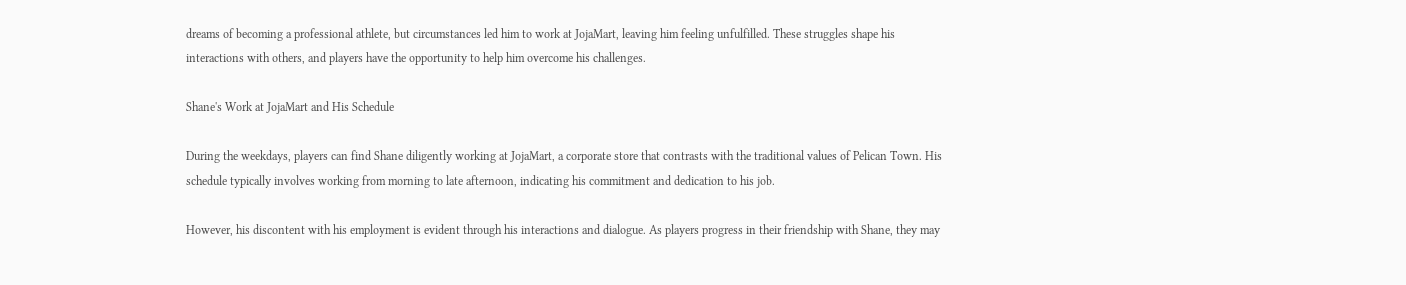dreams of becoming a professional athlete, but circumstances led him to work at JojaMart, leaving him feeling unfulfilled. These struggles shape his interactions with others, and players have the opportunity to help him overcome his challenges.

Shane's Work at JojaMart and His Schedule

During the weekdays, players can find Shane diligently working at JojaMart, a corporate store that contrasts with the traditional values of Pelican Town. His schedule typically involves working from morning to late afternoon, indicating his commitment and dedication to his job.

However, his discontent with his employment is evident through his interactions and dialogue. As players progress in their friendship with Shane, they may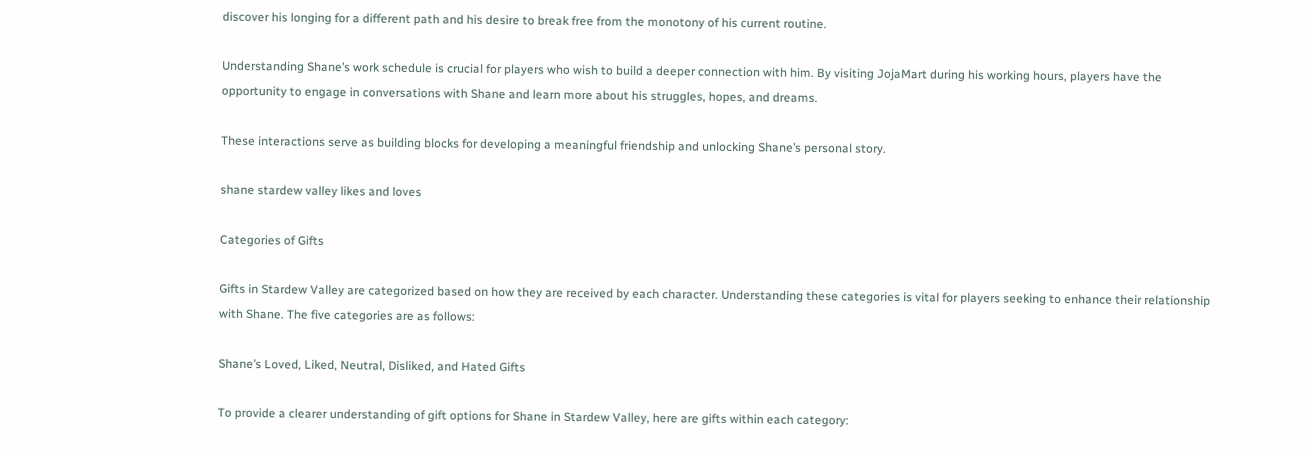discover his longing for a different path and his desire to break free from the monotony of his current routine.

Understanding Shane’s work schedule is crucial for players who wish to build a deeper connection with him. By visiting JojaMart during his working hours, players have the opportunity to engage in conversations with Shane and learn more about his struggles, hopes, and dreams.

These interactions serve as building blocks for developing a meaningful friendship and unlocking Shane’s personal story.

shane stardew valley likes and loves

Categories of Gifts

Gifts in Stardew Valley are categorized based on how they are received by each character. Understanding these categories is vital for players seeking to enhance their relationship with Shane. The five categories are as follows:

Shane’s Loved, Liked, Neutral, Disliked, and Hated Gifts

To provide a clearer understanding of gift options for Shane in Stardew Valley, here are gifts within each category: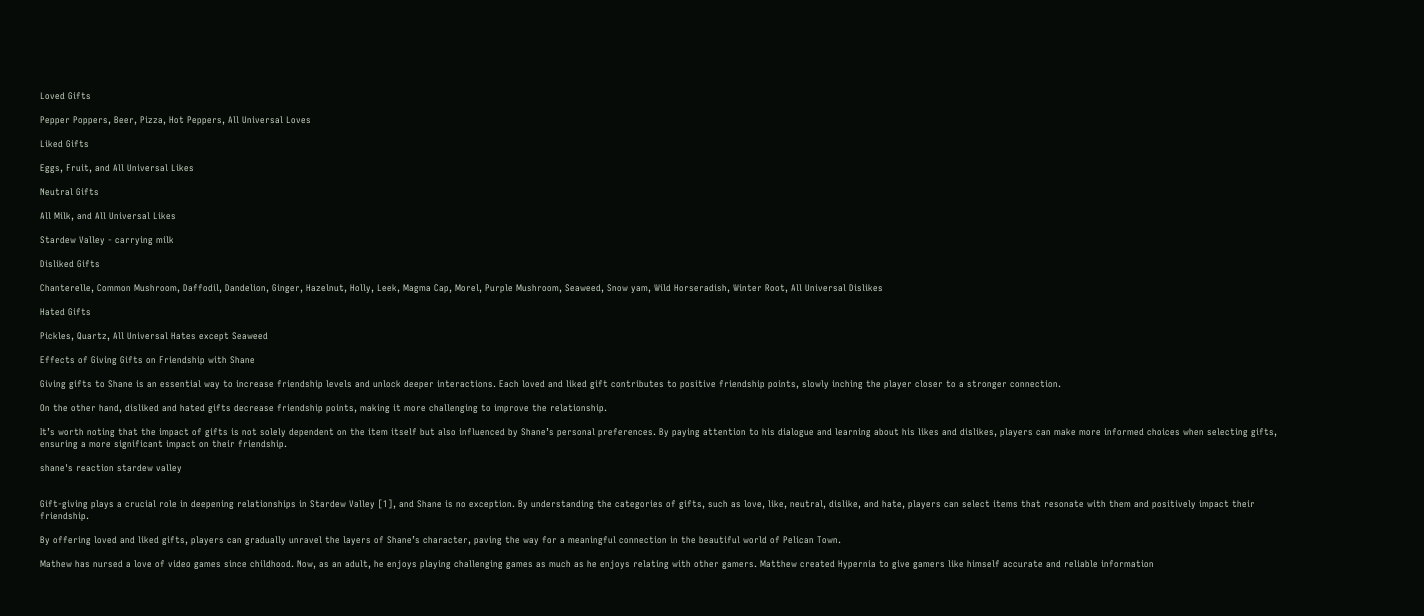Loved Gifts

Pepper Poppers, Beer, Pizza, Hot Peppers, All Universal Loves

Liked Gifts

Eggs, Fruit, and All Universal Likes

Neutral Gifts

All Milk, and All Universal Likes

Stardew Valley - carrying milk

Disliked Gifts

Chanterelle, Common Mushroom, Daffodil, Dandelion, Ginger, Hazelnut, Holly, Leek, Magma Cap, Morel, Purple Mushroom, Seaweed, Snow yam, Wild Horseradish, Winter Root, All Universal Dislikes

Hated Gifts

Pickles, Quartz, All Universal Hates except Seaweed

Effects of Giving Gifts on Friendship with Shane

Giving gifts to Shane is an essential way to increase friendship levels and unlock deeper interactions. Each loved and liked gift contributes to positive friendship points, slowly inching the player closer to a stronger connection.

On the other hand, disliked and hated gifts decrease friendship points, making it more challenging to improve the relationship.

It’s worth noting that the impact of gifts is not solely dependent on the item itself but also influenced by Shane’s personal preferences. By paying attention to his dialogue and learning about his likes and dislikes, players can make more informed choices when selecting gifts, ensuring a more significant impact on their friendship.

shane's reaction stardew valley


Gift-giving plays a crucial role in deepening relationships in Stardew Valley [1], and Shane is no exception. By understanding the categories of gifts, such as love, like, neutral, dislike, and hate, players can select items that resonate with them and positively impact their friendship.

By offering loved and liked gifts, players can gradually unravel the layers of Shane’s character, paving the way for a meaningful connection in the beautiful world of Pelican Town.

Mathew has nursed a love of video games since childhood. Now, as an adult, he enjoys playing challenging games as much as he enjoys relating with other gamers. Matthew created Hypernia to give gamers like himself accurate and reliable information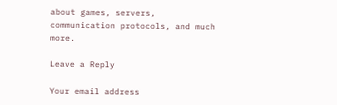about games, servers, communication protocols, and much more.

Leave a Reply

Your email address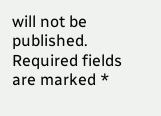will not be published. Required fields are marked *